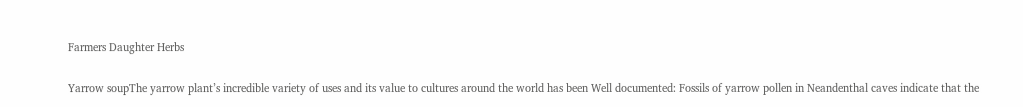Farmers Daughter Herbs

Yarrow soupThe yarrow plant’s incredible variety of uses and its value to cultures around the world has been Well documented: Fossils of yarrow pollen in Neandenthal caves indicate that the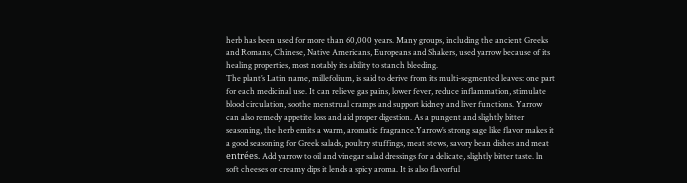herb has been used for more than 60,000 years. Many groups, including the ancient Greeks and Romans, Chinese, Native Americans, Europeans and Shakers, used yarrow because of its healing properties, most notably its ability to stanch bleeding.
The plant’s Latin name, millefolium, is said to derive from its multi-segmented leaves: one part for each medicinal use. It can relieve gas pains, lower fever, reduce inflammation, stimulate blood circulation, soothe menstrual cramps and support kidney and liver functions. Yarrow can also remedy appetite loss and aid proper digestion. As a pungent and slightly bitter seasoning, the herb emits a warm, aromatic fragrance.Yarrow’s strong sage like flavor makes it a good seasoning for Greek salads, poultry stuffings, meat stews, savory bean dishes and meat entrées. Add yarrow to oil and vinegar salad dressings for a delicate, slightly bitter taste. ln soft cheeses or creamy dips it lends a spicy aroma. It is also flavorful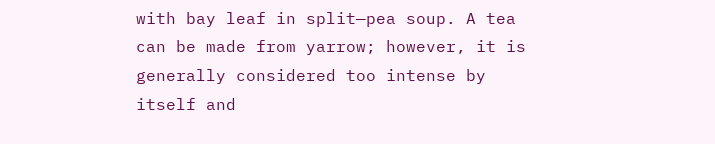with bay leaf in split—pea soup. A tea can be made from yarrow; however, it is generally considered too intense by itself and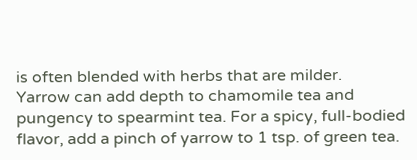is often blended with herbs that are milder.
Yarrow can add depth to chamomile tea and pungency to spearmint tea. For a spicy, full-bodied flavor, add a pinch of yarrow to 1 tsp. of green tea.